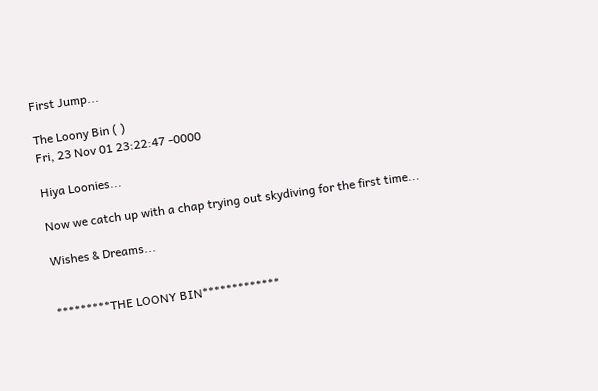First Jump...

The Loony Bin ( )
Fri, 23 Nov 01 23:22:47 -0000

Hiya Loonies...

Now we catch up with a chap trying out skydiving for the first time...

Wishes & Dreams...


*********THE LOONY BIN*************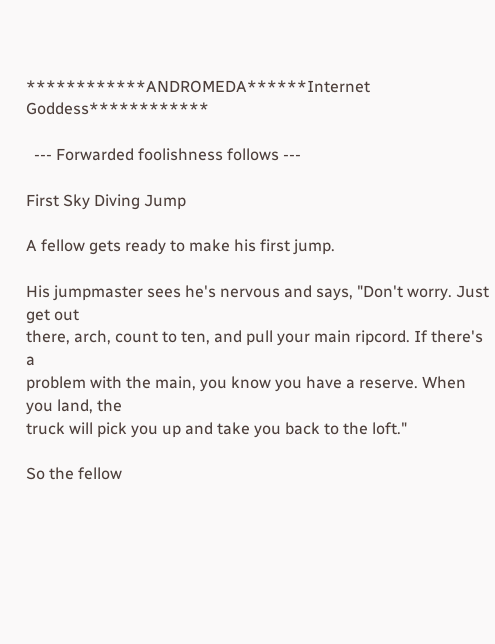************ANDROMEDA******Internet Goddess************

  --- Forwarded foolishness follows ---

First Sky Diving Jump

A fellow gets ready to make his first jump.

His jumpmaster sees he's nervous and says, "Don't worry. Just get out
there, arch, count to ten, and pull your main ripcord. If there's a
problem with the main, you know you have a reserve. When you land, the
truck will pick you up and take you back to the loft."

So the fellow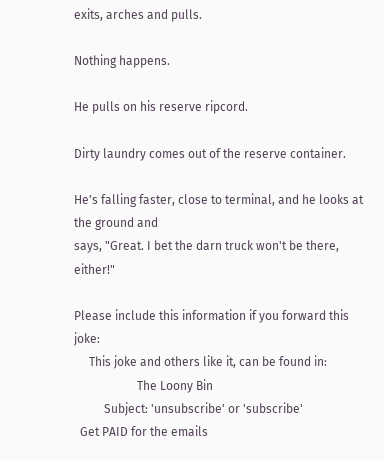exits, arches and pulls.

Nothing happens.

He pulls on his reserve ripcord.

Dirty laundry comes out of the reserve container.

He's falling faster, close to terminal, and he looks at the ground and
says, "Great. I bet the darn truck won't be there, either!"

Please include this information if you forward this joke:
     This joke and others like it, can be found in:
                     The Loony Bin
          Subject: 'unsubscribe' or 'subscribe'
  Get PAID for the emails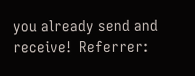you already send and receive!  Referrer: